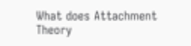What does Attachment Theory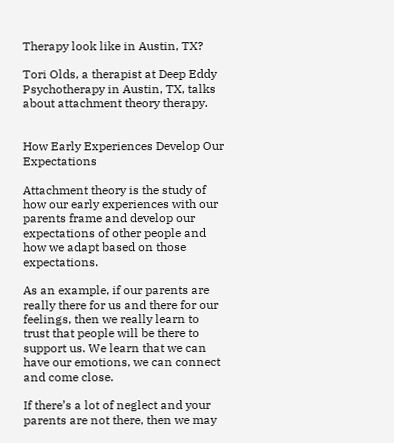Therapy look like in Austin, TX?

Tori Olds, a therapist at Deep Eddy Psychotherapy in Austin, TX, talks about attachment theory therapy.


How Early Experiences Develop Our Expectations

Attachment theory is the study of how our early experiences with our parents frame and develop our expectations of other people and how we adapt based on those expectations.

As an example, if our parents are really there for us and there for our feelings, then we really learn to trust that people will be there to support us. We learn that we can have our emotions, we can connect and come close.

If there’s a lot of neglect and your parents are not there, then we may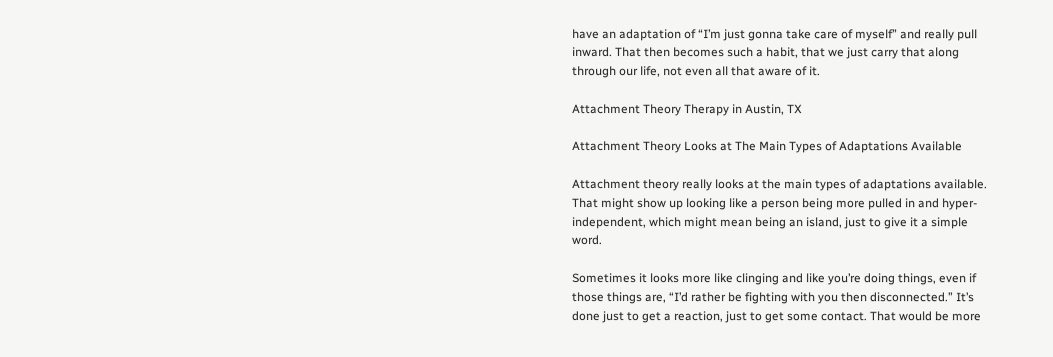have an adaptation of “I’m just gonna take care of myself” and really pull inward. That then becomes such a habit, that we just carry that along through our life, not even all that aware of it.

Attachment Theory Therapy in Austin, TX

Attachment Theory Looks at The Main Types of Adaptations Available

Attachment theory really looks at the main types of adaptations available. That might show up looking like a person being more pulled in and hyper-independent, which might mean being an island, just to give it a simple word.

Sometimes it looks more like clinging and like you’re doing things, even if those things are, “I’d rather be fighting with you then disconnected.” It’s done just to get a reaction, just to get some contact. That would be more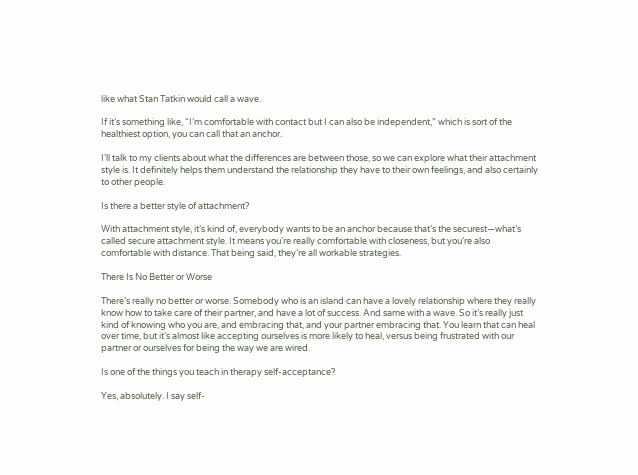like what Stan Tatkin would call a wave.

If it’s something like, “I’m comfortable with contact but I can also be independent,” which is sort of the healthiest option, you can call that an anchor.

I’ll talk to my clients about what the differences are between those, so we can explore what their attachment style is. It definitely helps them understand the relationship they have to their own feelings, and also certainly to other people.

Is there a better style of attachment?

With attachment style, it’s kind of, everybody wants to be an anchor because that’s the securest—what’s called secure attachment style. It means you’re really comfortable with closeness, but you’re also comfortable with distance. That being said, they’re all workable strategies.

There Is No Better or Worse

There’s really no better or worse. Somebody who is an island can have a lovely relationship where they really know how to take care of their partner, and have a lot of success. And same with a wave. So it’s really just kind of knowing who you are, and embracing that, and your partner embracing that. You learn that can heal over time, but it’s almost like accepting ourselves is more likely to heal, versus being frustrated with our partner or ourselves for being the way we are wired.

Is one of the things you teach in therapy self-acceptance?

Yes, absolutely. I say self-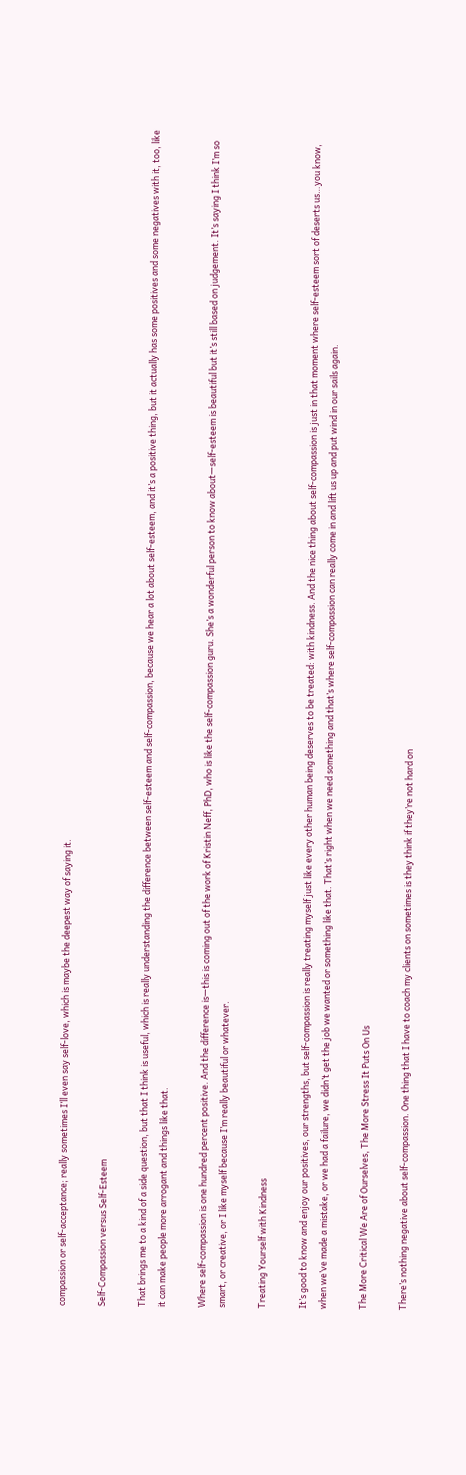compassion or self-acceptance; really sometimes I’ll even say self-love, which is maybe the deepest way of saying it.

Self-Compassion versus Self-Esteem

That brings me to a kind of a side question, but that I think is useful, which is really understanding the difference between self-esteem and self-compassion, because we hear a lot about self-esteem, and it’s a positive thing, but it actually has some positives and some negatives with it, too, like it can make people more arrogant and things like that.

Where self-compassion is one hundred percent positive. And the difference is—this is coming out of the work of Kristin Neff, PhD, who is like the self-compassion guru. She’s a wonderful person to know about—self-esteem is beautiful but it’s still based on judgement. It’s saying I think I’m so smart, or creative, or I like myself because I’m really beautiful or whatever.

Treating Yourself with Kindness

It’s good to know and enjoy our positives, our strengths, but self-compassion is really treating myself just like every other human being deserves to be treated: with kindness. And the nice thing about self-compassion is just in that moment where self-esteem sort of deserts us…you know, when we’ve made a mistake, or we had a failure, we didn’t get the job we wanted or something like that. That’s right when we need something and that’s where self-compassion can really come in and lift us up and put wind in our sails again.

The More Critical We Are of Ourselves, The More Stress It Puts On Us

There’s nothing negative about self-compassion. One thing that I have to coach my clients on sometimes is they think if they’re not hard on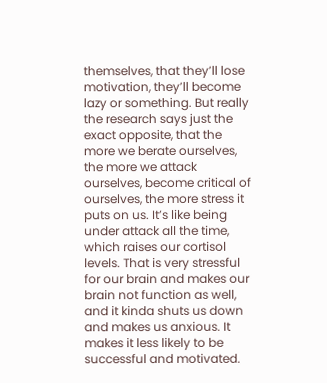themselves, that they’ll lose motivation, they’ll become lazy or something. But really the research says just the exact opposite, that the more we berate ourselves, the more we attack ourselves, become critical of ourselves, the more stress it puts on us. It’s like being under attack all the time, which raises our cortisol levels. That is very stressful for our brain and makes our brain not function as well, and it kinda shuts us down and makes us anxious. It makes it less likely to be successful and motivated.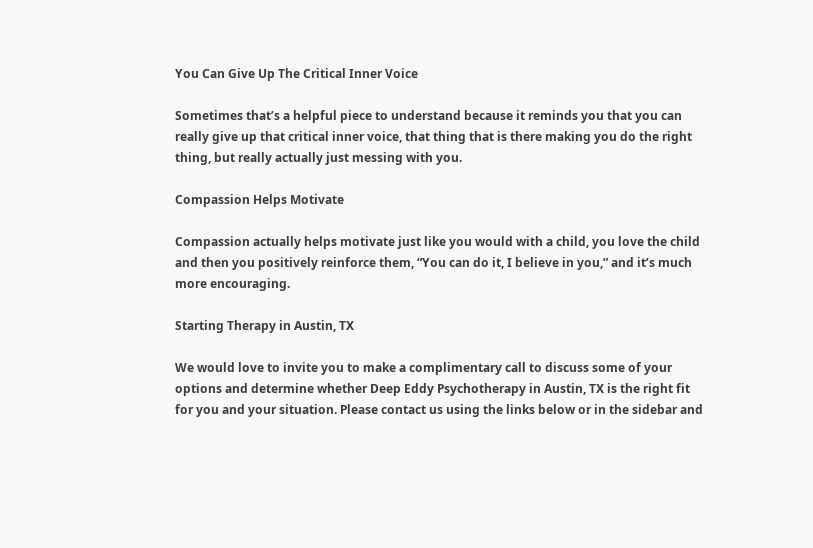You Can Give Up The Critical Inner Voice

Sometimes that’s a helpful piece to understand because it reminds you that you can really give up that critical inner voice, that thing that is there making you do the right thing, but really actually just messing with you.

Compassion Helps Motivate

Compassion actually helps motivate just like you would with a child, you love the child and then you positively reinforce them, “You can do it, I believe in you,” and it’s much more encouraging.

Starting Therapy in Austin, TX

We would love to invite you to make a complimentary call to discuss some of your options and determine whether Deep Eddy Psychotherapy in Austin, TX is the right fit for you and your situation. Please contact us using the links below or in the sidebar and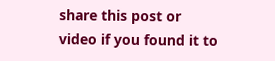share this post or video if you found it to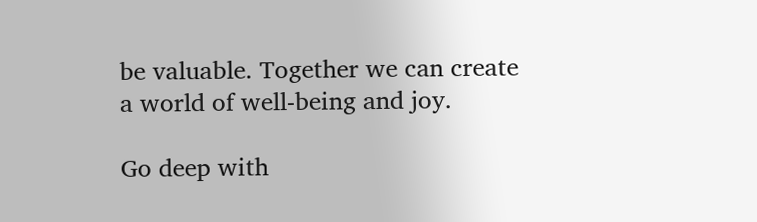be valuable. Together we can create a world of well-being and joy.

Go deep with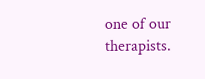one of our therapists.